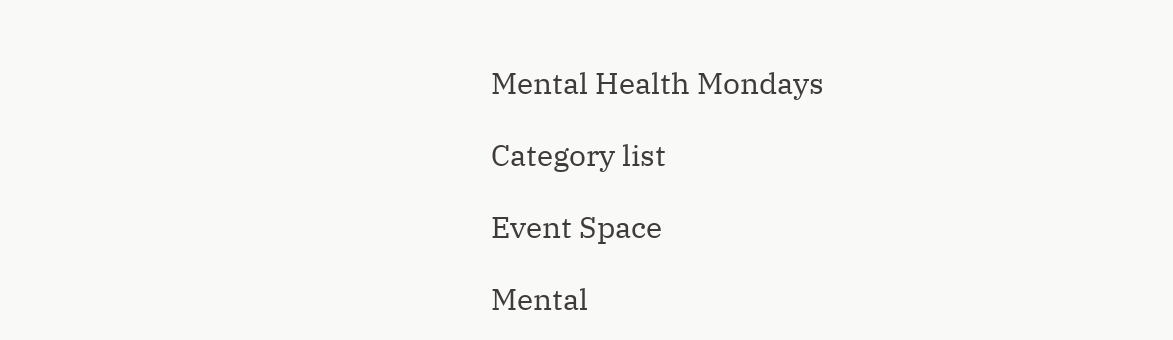Mental Health Mondays

Category list

Event Space

Mental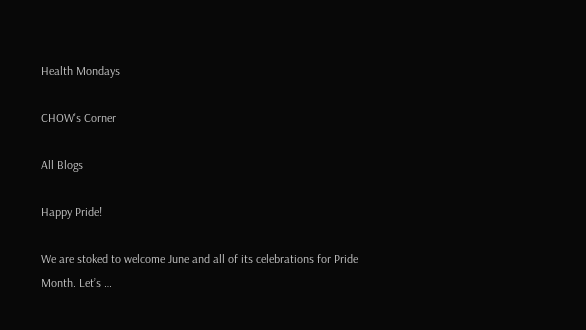Health Mondays

CHOW's Corner

All Blogs

Happy Pride!

We are stoked to welcome June and all of its celebrations for Pride Month. Let’s …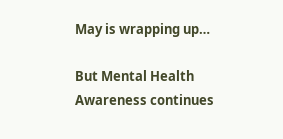May is wrapping up…

But Mental Health Awareness continues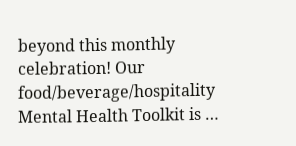beyond this monthly celebration! Our food/beverage/hospitality Mental Health Toolkit is …